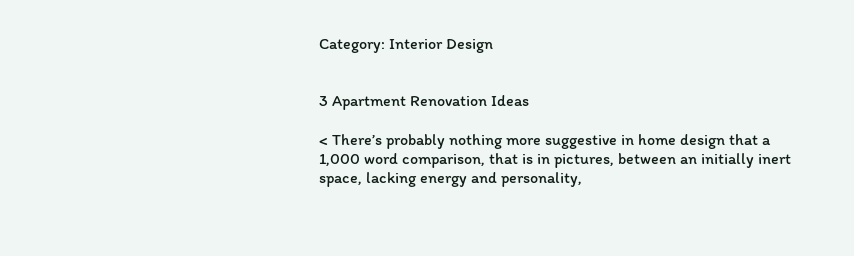Category: Interior Design


3 Apartment Renovation Ideas

< There’s probably nothing more suggestive in home design that a 1,000 word comparison, that is in pictures, between an initially inert space, lacking energy and personality,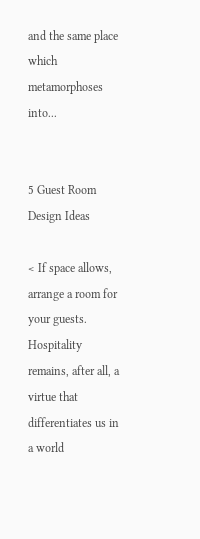and the same place which metamorphoses into...


5 Guest Room Design Ideas

< If space allows, arrange a room for your guests. Hospitality remains, after all, a virtue that differentiates us in a world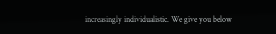increasingly individualistic. We give you below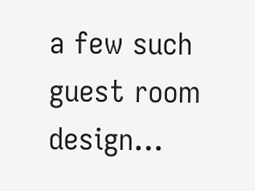a few such guest room design...